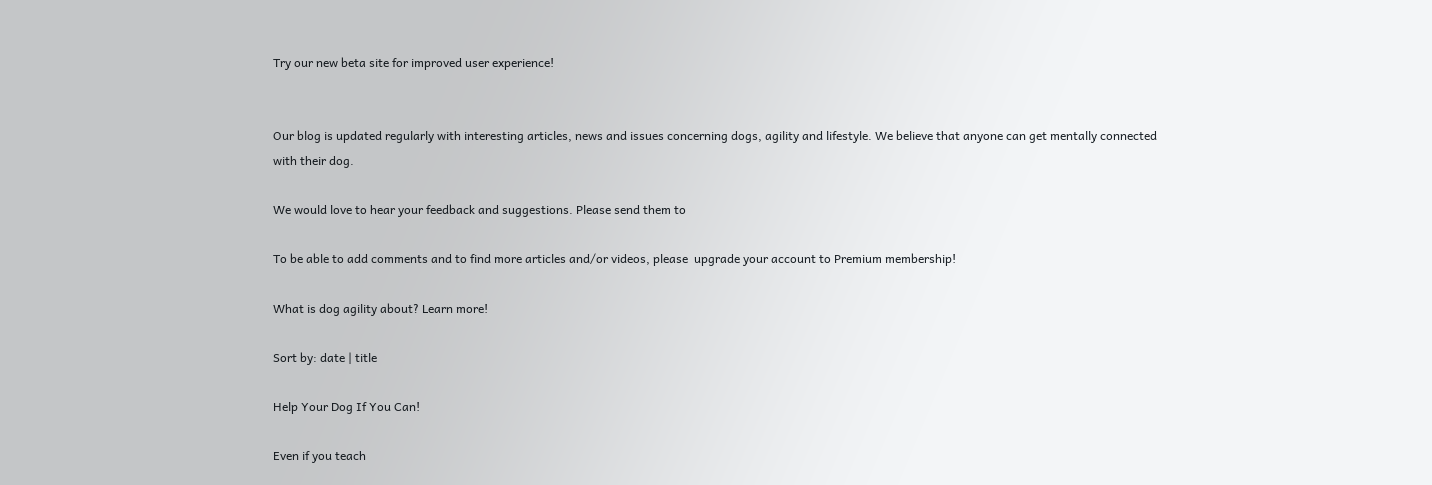Try our new beta site for improved user experience!


Our blog is updated regularly with interesting articles, news and issues concerning dogs, agility and lifestyle. We believe that anyone can get mentally connected with their dog.

We would love to hear your feedback and suggestions. Please send them to

To be able to add comments and to find more articles and/or videos, please  upgrade your account to Premium membership!

What is dog agility about? Learn more!

Sort by: date | title

Help Your Dog If You Can!

Even if you teach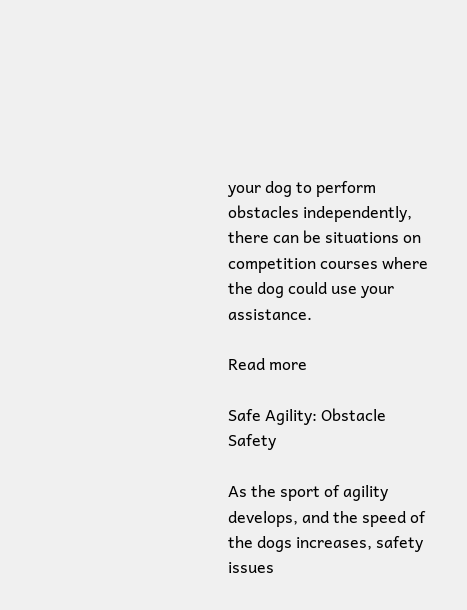your dog to perform obstacles independently, there can be situations on competition courses where the dog could use your assistance.

Read more

Safe Agility: Obstacle Safety

As the sport of agility develops, and the speed of the dogs increases, safety issues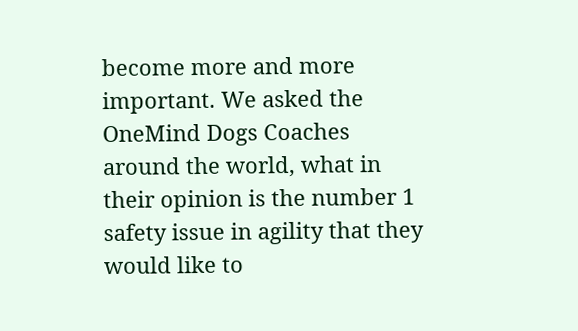become more and more important. We asked the OneMind Dogs Coaches around the world, what in their opinion is the number 1 safety issue in agility that they would like to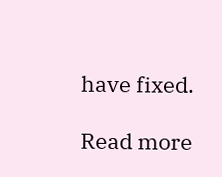have fixed.

Read more